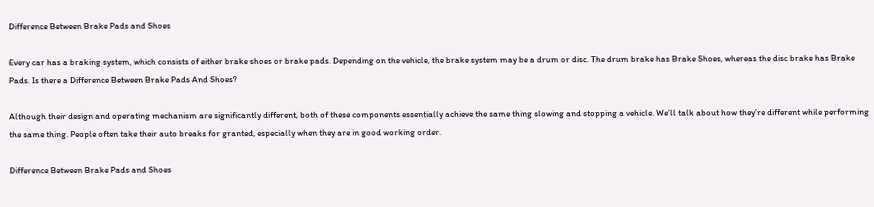Difference Between Brake Pads and Shoes

Every car has a braking system, which consists of either brake shoes or brake pads. Depending on the vehicle, the brake system may be a drum or disc. The drum brake has Brake Shoes, whereas the disc brake has Brake Pads. Is there a Difference Between Brake Pads And Shoes?

Although their design and operating mechanism are significantly different, both of these components essentially achieve the same thing slowing and stopping a vehicle. We’ll talk about how they’re different while performing the same thing. People often take their auto breaks for granted, especially when they are in good working order.

Difference Between Brake Pads and Shoes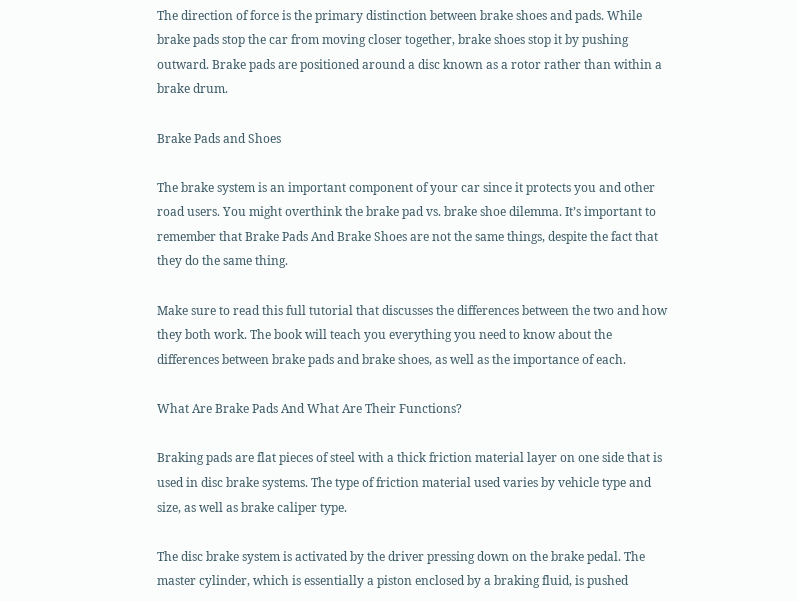The direction of force is the primary distinction between brake shoes and pads. While brake pads stop the car from moving closer together, brake shoes stop it by pushing outward. Brake pads are positioned around a disc known as a rotor rather than within a brake drum.

Brake Pads and Shoes

The brake system is an important component of your car since it protects you and other road users. You might overthink the brake pad vs. brake shoe dilemma. It’s important to remember that Brake Pads And Brake Shoes are not the same things, despite the fact that they do the same thing.

Make sure to read this full tutorial that discusses the differences between the two and how they both work. The book will teach you everything you need to know about the differences between brake pads and brake shoes, as well as the importance of each.

What Are Brake Pads And What Are Their Functions?

Braking pads are flat pieces of steel with a thick friction material layer on one side that is used in disc brake systems. The type of friction material used varies by vehicle type and size, as well as brake caliper type.

The disc brake system is activated by the driver pressing down on the brake pedal. The master cylinder, which is essentially a piston enclosed by a braking fluid, is pushed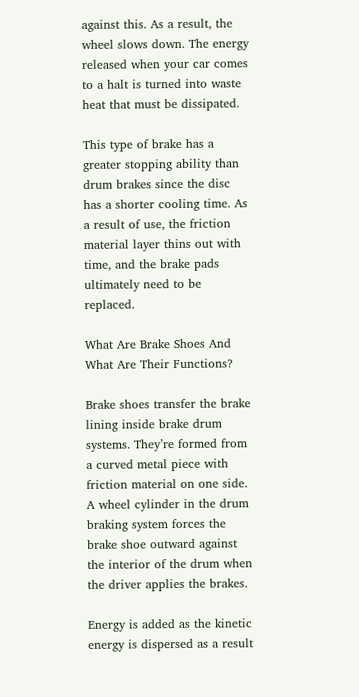against this. As a result, the wheel slows down. The energy released when your car comes to a halt is turned into waste heat that must be dissipated.

This type of brake has a greater stopping ability than drum brakes since the disc has a shorter cooling time. As a result of use, the friction material layer thins out with time, and the brake pads ultimately need to be replaced.

What Are Brake Shoes And What Are Their Functions?

Brake shoes transfer the brake lining inside brake drum systems. They’re formed from a curved metal piece with friction material on one side. A wheel cylinder in the drum braking system forces the brake shoe outward against the interior of the drum when the driver applies the brakes.

Energy is added as the kinetic energy is dispersed as a result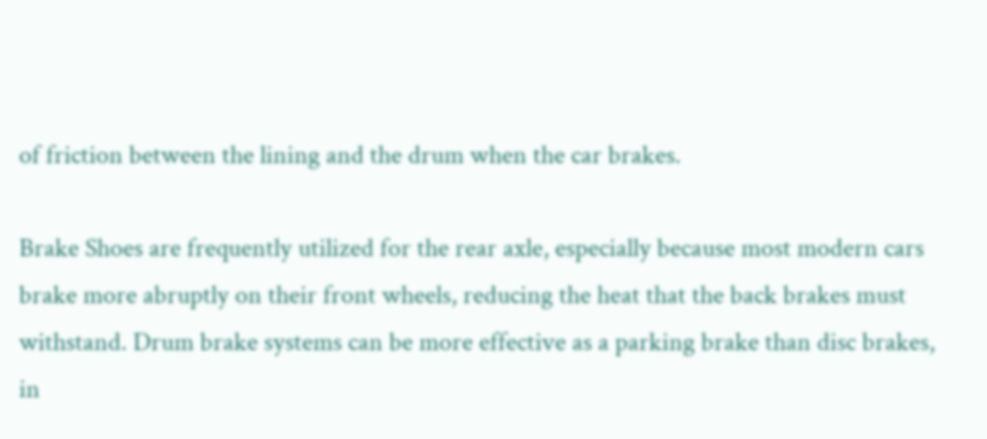of friction between the lining and the drum when the car brakes.

Brake Shoes are frequently utilized for the rear axle, especially because most modern cars brake more abruptly on their front wheels, reducing the heat that the back brakes must withstand. Drum brake systems can be more effective as a parking brake than disc brakes, in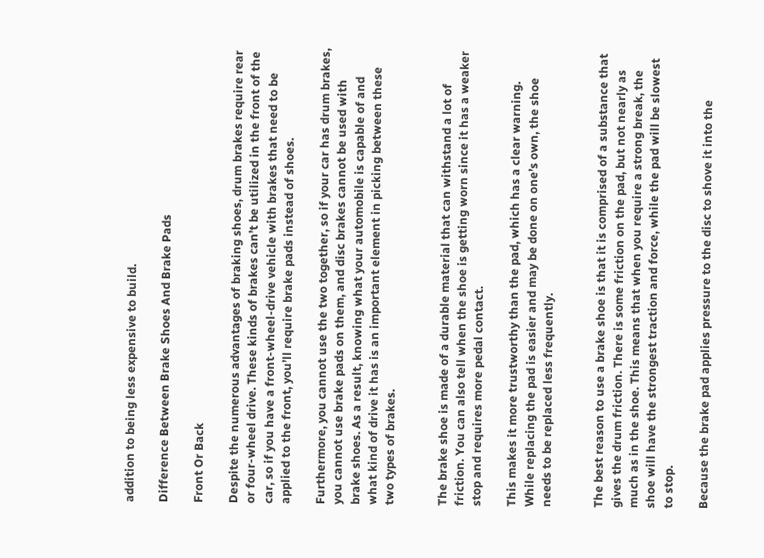addition to being less expensive to build.

Difference Between Brake Shoes And Brake Pads

Front Or Back

Despite the numerous advantages of braking shoes, drum brakes require rear or four-wheel drive. These kinds of brakes can’t be utilized in the front of the car, so if you have a front-wheel-drive vehicle with brakes that need to be applied to the front, you’ll require brake pads instead of shoes.

Furthermore, you cannot use the two together, so if your car has drum brakes, you cannot use brake pads on them, and disc brakes cannot be used with brake shoes. As a result, knowing what your automobile is capable of and what kind of drive it has is an important element in picking between these two types of brakes.


The brake shoe is made of a durable material that can withstand a lot of friction. You can also tell when the shoe is getting worn since it has a weaker stop and requires more pedal contact.

This makes it more trustworthy than the pad, which has a clear warning. While replacing the pad is easier and may be done on one’s own, the shoe needs to be replaced less frequently.


The best reason to use a brake shoe is that it is comprised of a substance that gives the drum friction. There is some friction on the pad, but not nearly as much as in the shoe. This means that when you require a strong break, the shoe will have the strongest traction and force, while the pad will be slowest to stop.

Because the brake pad applies pressure to the disc to shove it into the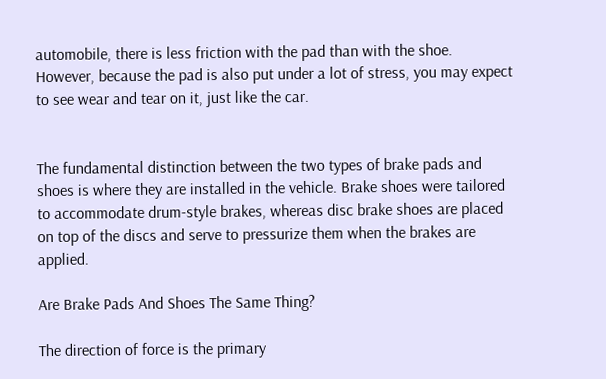automobile, there is less friction with the pad than with the shoe. However, because the pad is also put under a lot of stress, you may expect to see wear and tear on it, just like the car.


The fundamental distinction between the two types of brake pads and shoes is where they are installed in the vehicle. Brake shoes were tailored to accommodate drum-style brakes, whereas disc brake shoes are placed on top of the discs and serve to pressurize them when the brakes are applied.

Are Brake Pads And Shoes The Same Thing?

The direction of force is the primary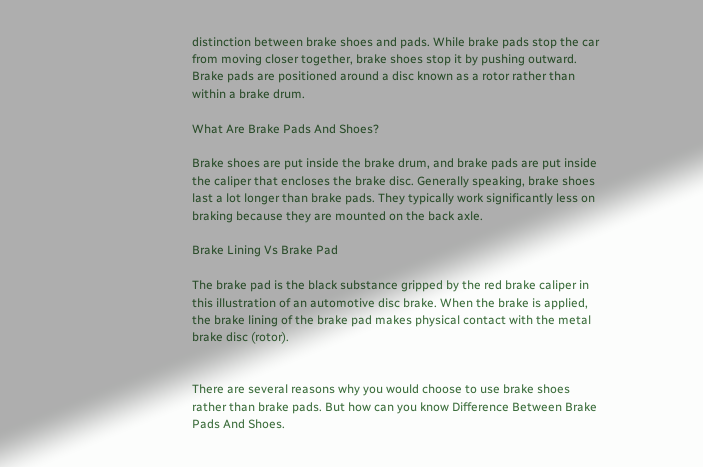distinction between brake shoes and pads. While brake pads stop the car from moving closer together, brake shoes stop it by pushing outward. Brake pads are positioned around a disc known as a rotor rather than within a brake drum.

What Are Brake Pads And Shoes?

Brake shoes are put inside the brake drum, and brake pads are put inside the caliper that encloses the brake disc. Generally speaking, brake shoes last a lot longer than brake pads. They typically work significantly less on braking because they are mounted on the back axle.

Brake Lining Vs Brake Pad

The brake pad is the black substance gripped by the red brake caliper in this illustration of an automotive disc brake. When the brake is applied, the brake lining of the brake pad makes physical contact with the metal brake disc (rotor).


There are several reasons why you would choose to use brake shoes rather than brake pads. But how can you know Difference Between Brake Pads And Shoes.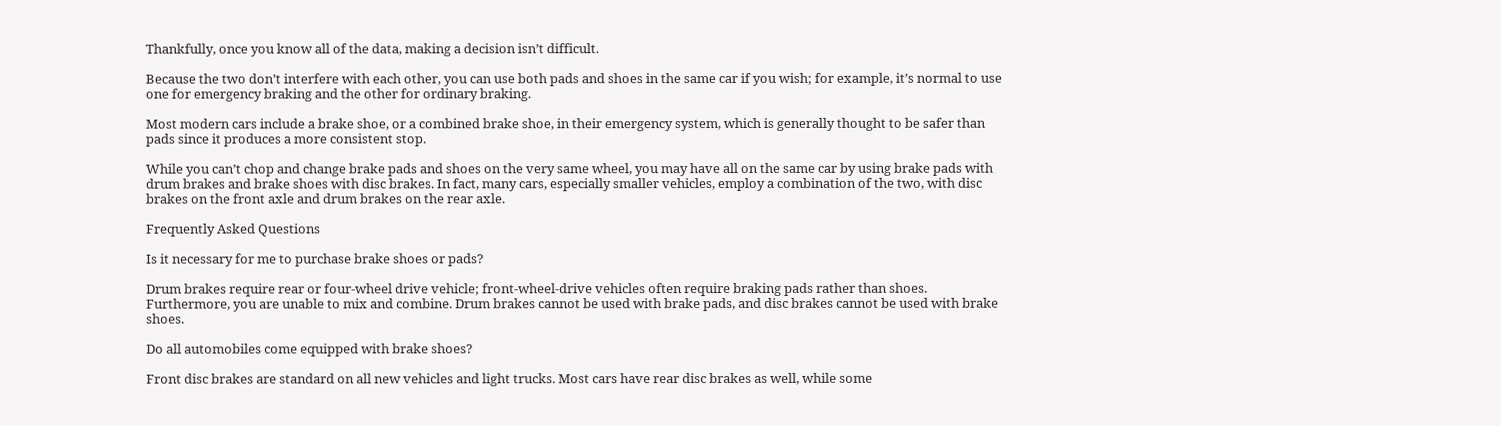Thankfully, once you know all of the data, making a decision isn’t difficult.

Because the two don’t interfere with each other, you can use both pads and shoes in the same car if you wish; for example, it’s normal to use one for emergency braking and the other for ordinary braking.

Most modern cars include a brake shoe, or a combined brake shoe, in their emergency system, which is generally thought to be safer than pads since it produces a more consistent stop.

While you can’t chop and change brake pads and shoes on the very same wheel, you may have all on the same car by using brake pads with drum brakes and brake shoes with disc brakes. In fact, many cars, especially smaller vehicles, employ a combination of the two, with disc brakes on the front axle and drum brakes on the rear axle.

Frequently Asked Questions

Is it necessary for me to purchase brake shoes or pads?

Drum brakes require rear or four-wheel drive vehicle; front-wheel-drive vehicles often require braking pads rather than shoes. Furthermore, you are unable to mix and combine. Drum brakes cannot be used with brake pads, and disc brakes cannot be used with brake shoes.

Do all automobiles come equipped with brake shoes?

Front disc brakes are standard on all new vehicles and light trucks. Most cars have rear disc brakes as well, while some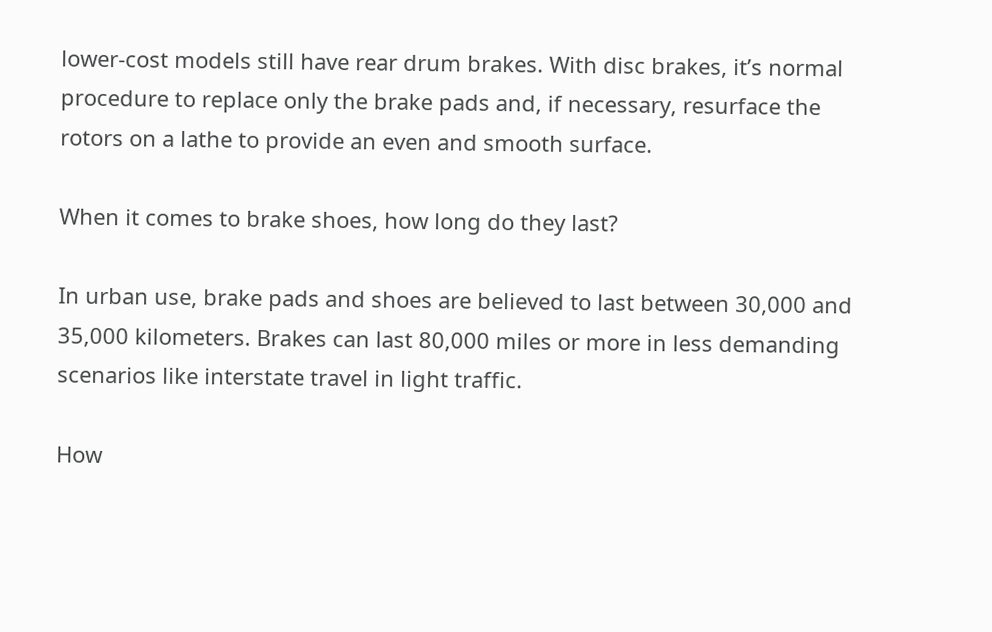lower-cost models still have rear drum brakes. With disc brakes, it’s normal procedure to replace only the brake pads and, if necessary, resurface the rotors on a lathe to provide an even and smooth surface.

When it comes to brake shoes, how long do they last?

In urban use, brake pads and shoes are believed to last between 30,000 and 35,000 kilometers. Brakes can last 80,000 miles or more in less demanding scenarios like interstate travel in light traffic.

How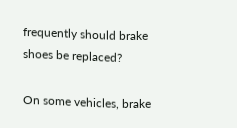frequently should brake shoes be replaced?

On some vehicles, brake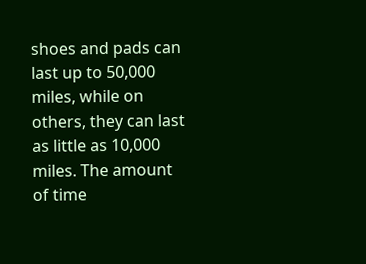shoes and pads can last up to 50,000 miles, while on others, they can last as little as 10,000 miles. The amount of time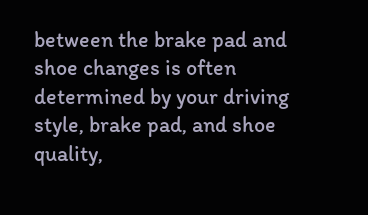between the brake pad and shoe changes is often determined by your driving style, brake pad, and shoe quality,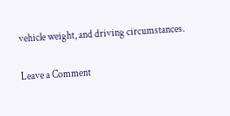vehicle weight, and driving circumstances.

Leave a Comment